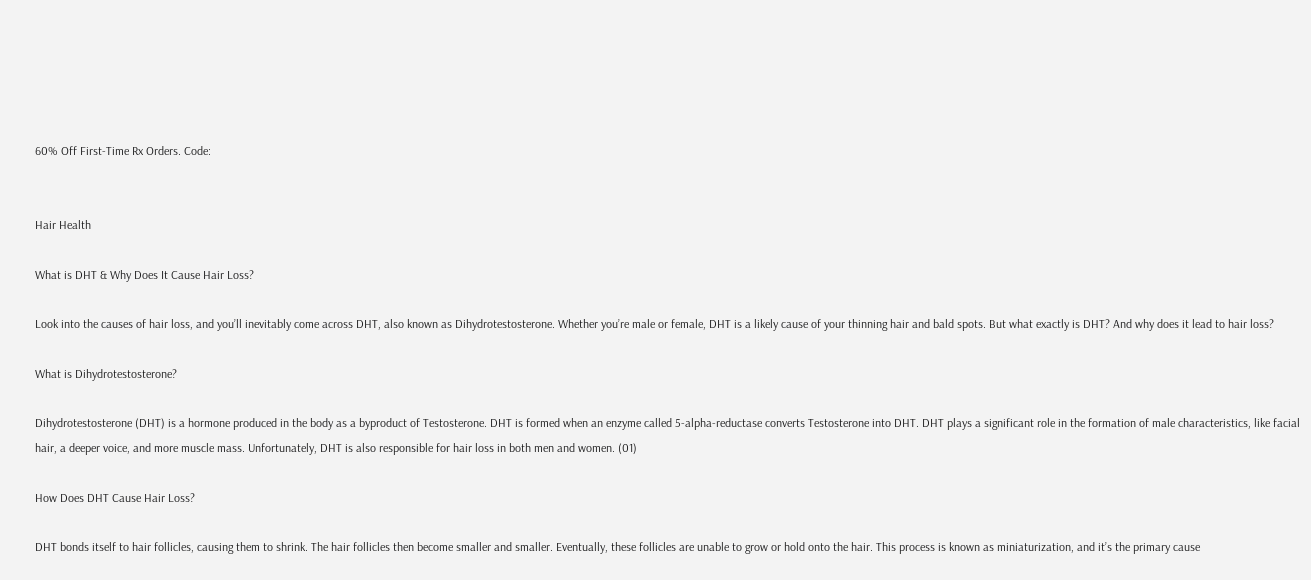60% Off First-Time Rx Orders. Code:


Hair Health

What is DHT & Why Does It Cause Hair Loss?

Look into the causes of hair loss, and you’ll inevitably come across DHT, also known as Dihydrotestosterone. Whether you’re male or female, DHT is a likely cause of your thinning hair and bald spots. But what exactly is DHT? And why does it lead to hair loss?

What is Dihydrotestosterone?

Dihydrotestosterone (DHT) is a hormone produced in the body as a byproduct of Testosterone. DHT is formed when an enzyme called 5-alpha-reductase converts Testosterone into DHT. DHT plays a significant role in the formation of male characteristics, like facial hair, a deeper voice, and more muscle mass. Unfortunately, DHT is also responsible for hair loss in both men and women. (01)

How Does DHT Cause Hair Loss?

DHT bonds itself to hair follicles, causing them to shrink. The hair follicles then become smaller and smaller. Eventually, these follicles are unable to grow or hold onto the hair. This process is known as miniaturization, and it’s the primary cause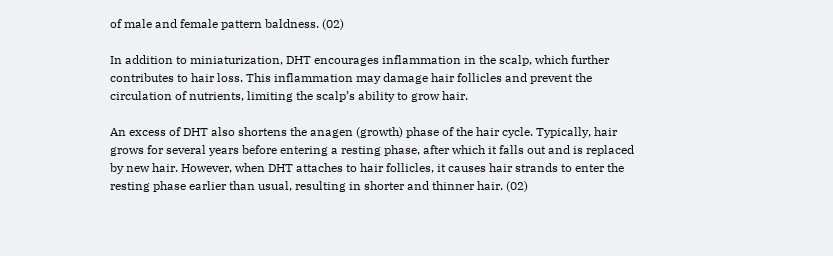of male and female pattern baldness. (02)

In addition to miniaturization, DHT encourages inflammation in the scalp, which further contributes to hair loss. This inflammation may damage hair follicles and prevent the circulation of nutrients, limiting the scalp’s ability to grow hair.

An excess of DHT also shortens the anagen (growth) phase of the hair cycle. Typically, hair grows for several years before entering a resting phase, after which it falls out and is replaced by new hair. However, when DHT attaches to hair follicles, it causes hair strands to enter the resting phase earlier than usual, resulting in shorter and thinner hair. (02)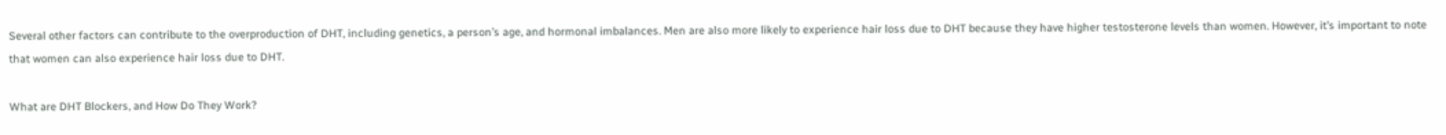Several other factors can contribute to the overproduction of DHT, including genetics, a person’s age, and hormonal imbalances. Men are also more likely to experience hair loss due to DHT because they have higher testosterone levels than women. However, it’s important to note that women can also experience hair loss due to DHT.

What are DHT Blockers, and How Do They Work?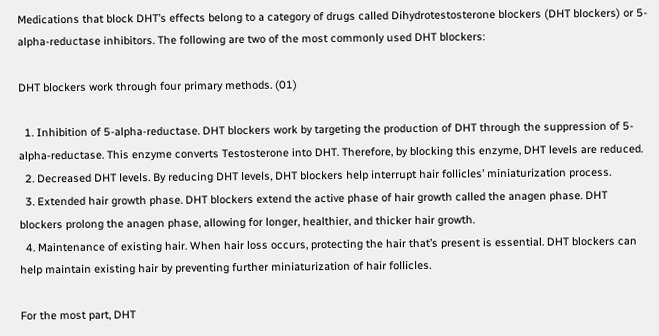Medications that block DHT’s effects belong to a category of drugs called Dihydrotestosterone blockers (DHT blockers) or 5-alpha-reductase inhibitors. The following are two of the most commonly used DHT blockers:

DHT blockers work through four primary methods. (01)

  1. Inhibition of 5-alpha-reductase. DHT blockers work by targeting the production of DHT through the suppression of 5-alpha-reductase. This enzyme converts Testosterone into DHT. Therefore, by blocking this enzyme, DHT levels are reduced.
  2. Decreased DHT levels. By reducing DHT levels, DHT blockers help interrupt hair follicles’ miniaturization process.
  3. Extended hair growth phase. DHT blockers extend the active phase of hair growth called the anagen phase. DHT blockers prolong the anagen phase, allowing for longer, healthier, and thicker hair growth.
  4. Maintenance of existing hair. When hair loss occurs, protecting the hair that’s present is essential. DHT blockers can help maintain existing hair by preventing further miniaturization of hair follicles.

For the most part, DHT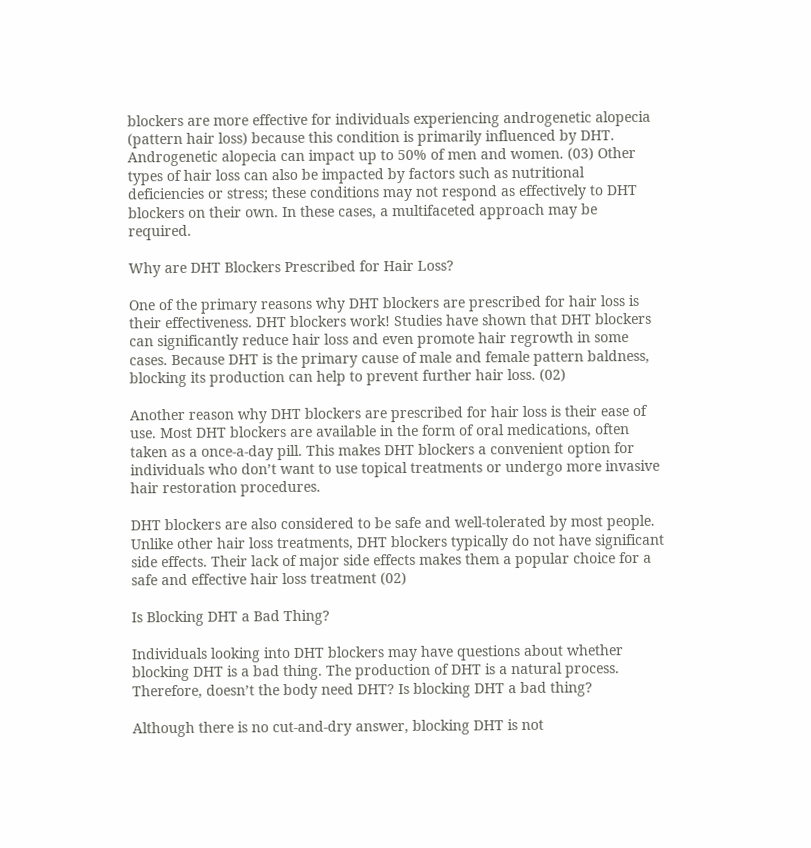blockers are more effective for individuals experiencing androgenetic alopecia (pattern hair loss) because this condition is primarily influenced by DHT. Androgenetic alopecia can impact up to 50% of men and women. (03) Other types of hair loss can also be impacted by factors such as nutritional deficiencies or stress; these conditions may not respond as effectively to DHT blockers on their own. In these cases, a multifaceted approach may be required.

Why are DHT Blockers Prescribed for Hair Loss?

One of the primary reasons why DHT blockers are prescribed for hair loss is their effectiveness. DHT blockers work! Studies have shown that DHT blockers can significantly reduce hair loss and even promote hair regrowth in some cases. Because DHT is the primary cause of male and female pattern baldness, blocking its production can help to prevent further hair loss. (02)

Another reason why DHT blockers are prescribed for hair loss is their ease of use. Most DHT blockers are available in the form of oral medications, often taken as a once-a-day pill. This makes DHT blockers a convenient option for individuals who don’t want to use topical treatments or undergo more invasive hair restoration procedures.

DHT blockers are also considered to be safe and well-tolerated by most people. Unlike other hair loss treatments, DHT blockers typically do not have significant side effects. Their lack of major side effects makes them a popular choice for a safe and effective hair loss treatment (02)

Is Blocking DHT a Bad Thing?

Individuals looking into DHT blockers may have questions about whether blocking DHT is a bad thing. The production of DHT is a natural process. Therefore, doesn’t the body need DHT? Is blocking DHT a bad thing?

Although there is no cut-and-dry answer, blocking DHT is not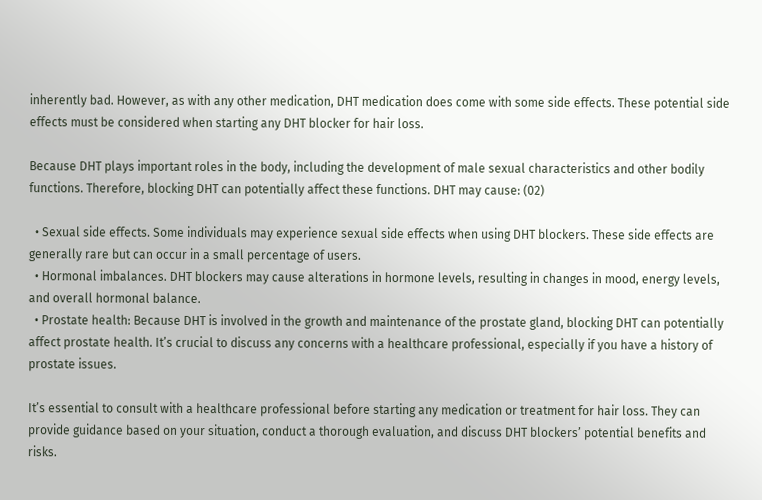inherently bad. However, as with any other medication, DHT medication does come with some side effects. These potential side effects must be considered when starting any DHT blocker for hair loss.

Because DHT plays important roles in the body, including the development of male sexual characteristics and other bodily functions. Therefore, blocking DHT can potentially affect these functions. DHT may cause: (02)

  • Sexual side effects. Some individuals may experience sexual side effects when using DHT blockers. These side effects are generally rare but can occur in a small percentage of users.
  • Hormonal imbalances. DHT blockers may cause alterations in hormone levels, resulting in changes in mood, energy levels, and overall hormonal balance.
  • Prostate health: Because DHT is involved in the growth and maintenance of the prostate gland, blocking DHT can potentially affect prostate health. It’s crucial to discuss any concerns with a healthcare professional, especially if you have a history of prostate issues.

It’s essential to consult with a healthcare professional before starting any medication or treatment for hair loss. They can provide guidance based on your situation, conduct a thorough evaluation, and discuss DHT blockers’ potential benefits and risks.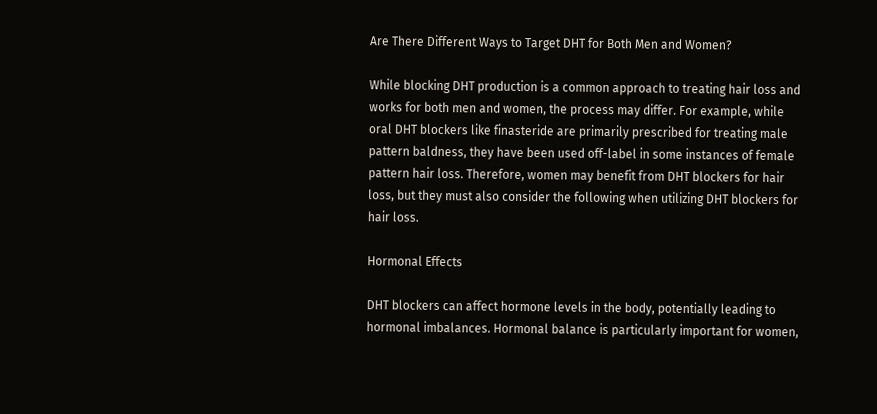Are There Different Ways to Target DHT for Both Men and Women?

While blocking DHT production is a common approach to treating hair loss and works for both men and women, the process may differ. For example, while oral DHT blockers like finasteride are primarily prescribed for treating male pattern baldness, they have been used off-label in some instances of female pattern hair loss. Therefore, women may benefit from DHT blockers for hair loss, but they must also consider the following when utilizing DHT blockers for hair loss.

Hormonal Effects

DHT blockers can affect hormone levels in the body, potentially leading to hormonal imbalances. Hormonal balance is particularly important for women,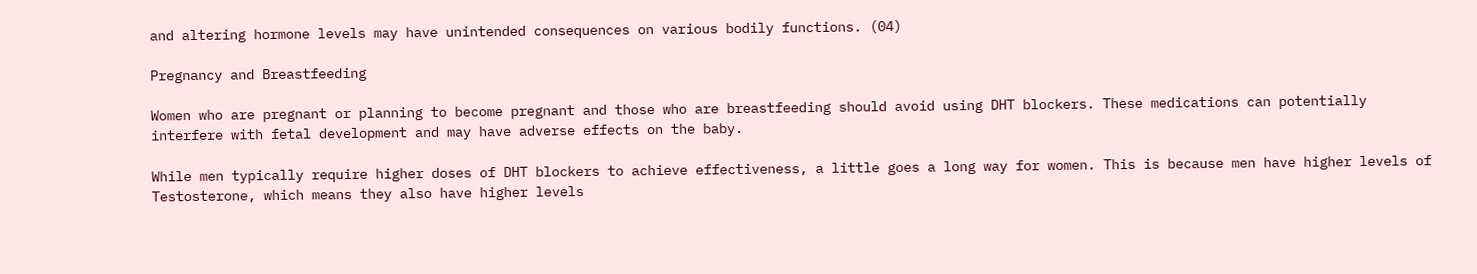and altering hormone levels may have unintended consequences on various bodily functions. (04)

Pregnancy and Breastfeeding

Women who are pregnant or planning to become pregnant and those who are breastfeeding should avoid using DHT blockers. These medications can potentially interfere with fetal development and may have adverse effects on the baby.

While men typically require higher doses of DHT blockers to achieve effectiveness, a little goes a long way for women. This is because men have higher levels of Testosterone, which means they also have higher levels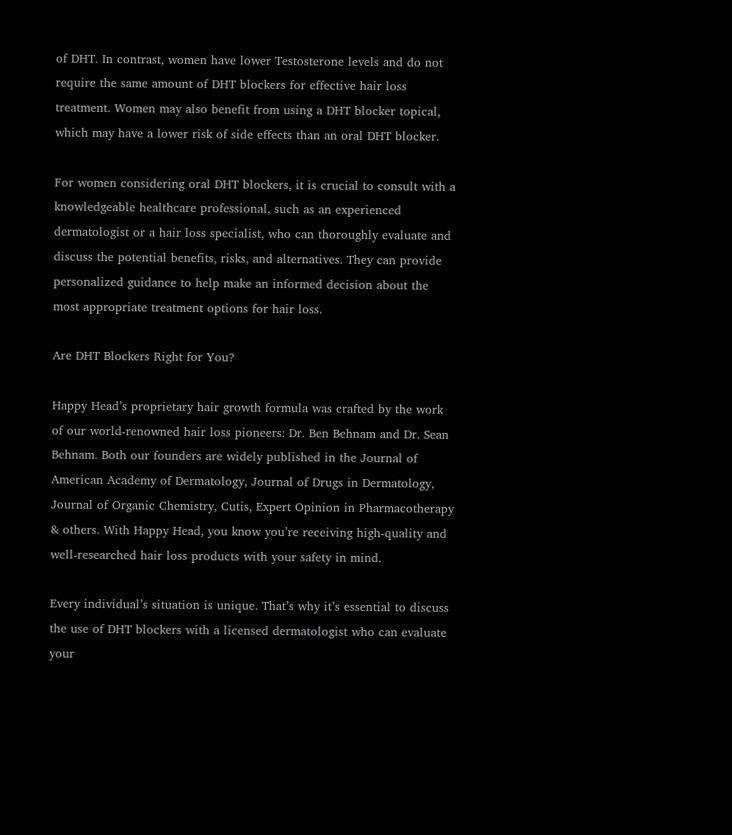of DHT. In contrast, women have lower Testosterone levels and do not require the same amount of DHT blockers for effective hair loss treatment. Women may also benefit from using a DHT blocker topical, which may have a lower risk of side effects than an oral DHT blocker.

For women considering oral DHT blockers, it is crucial to consult with a knowledgeable healthcare professional, such as an experienced dermatologist or a hair loss specialist, who can thoroughly evaluate and discuss the potential benefits, risks, and alternatives. They can provide personalized guidance to help make an informed decision about the most appropriate treatment options for hair loss.

Are DHT Blockers Right for You?

Happy Head’s proprietary hair growth formula was crafted by the work of our world-renowned hair loss pioneers: Dr. Ben Behnam and Dr. Sean Behnam. Both our founders are widely published in the Journal of American Academy of Dermatology, Journal of Drugs in Dermatology, Journal of Organic Chemistry, Cutis, Expert Opinion in Pharmacotherapy & others. With Happy Head, you know you’re receiving high-quality and well-researched hair loss products with your safety in mind.

Every individual’s situation is unique. That’s why it’s essential to discuss the use of DHT blockers with a licensed dermatologist who can evaluate your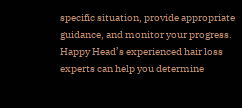specific situation, provide appropriate guidance, and monitor your progress. Happy Head’s experienced hair loss experts can help you determine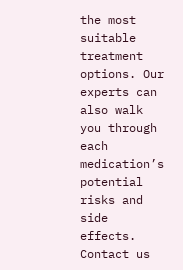the most suitable treatment options. Our experts can also walk you through each medication’s potential risks and side effects. Contact us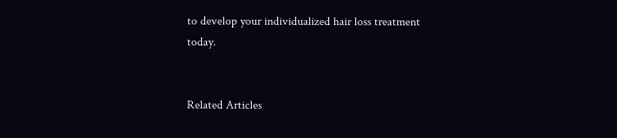to develop your individualized hair loss treatment today.


Related Articles